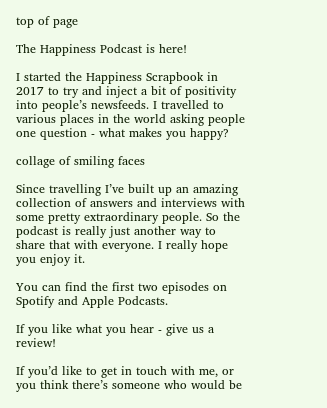top of page

The Happiness Podcast is here!

I started the Happiness Scrapbook in 2017 to try and inject a bit of positivity into people’s newsfeeds. I travelled to various places in the world asking people one question - what makes you happy?

collage of smiling faces

Since travelling I’ve built up an amazing collection of answers and interviews with some pretty extraordinary people. So the podcast is really just another way to share that with everyone. I really hope you enjoy it.

You can find the first two episodes on Spotify and Apple Podcasts.

If you like what you hear - give us a review!

If you’d like to get in touch with me, or you think there’s someone who would be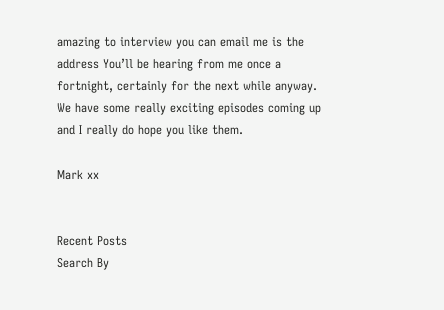amazing to interview you can email me is the address You’ll be hearing from me once a fortnight, certainly for the next while anyway. We have some really exciting episodes coming up and I really do hope you like them.

Mark xx


Recent Posts
Search By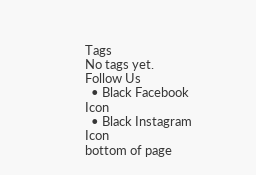Tags
No tags yet.
Follow Us
  • Black Facebook Icon
  • Black Instagram Icon
bottom of page